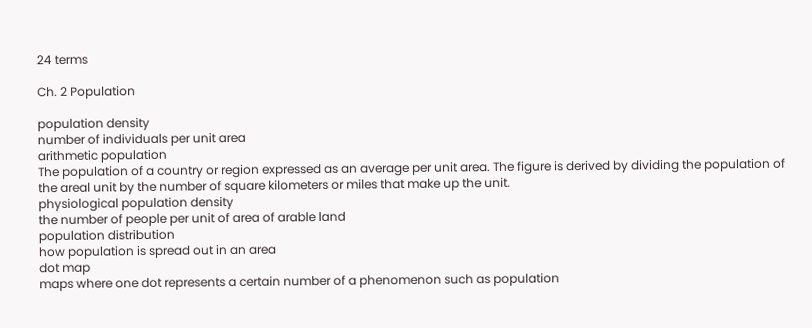24 terms

Ch. 2 Population

population density
number of individuals per unit area
arithmetic population
The population of a country or region expressed as an average per unit area. The figure is derived by dividing the population of the areal unit by the number of square kilometers or miles that make up the unit.
physiological population density
the number of people per unit of area of arable land
population distribution
how population is spread out in an area
dot map
maps where one dot represents a certain number of a phenomenon such as population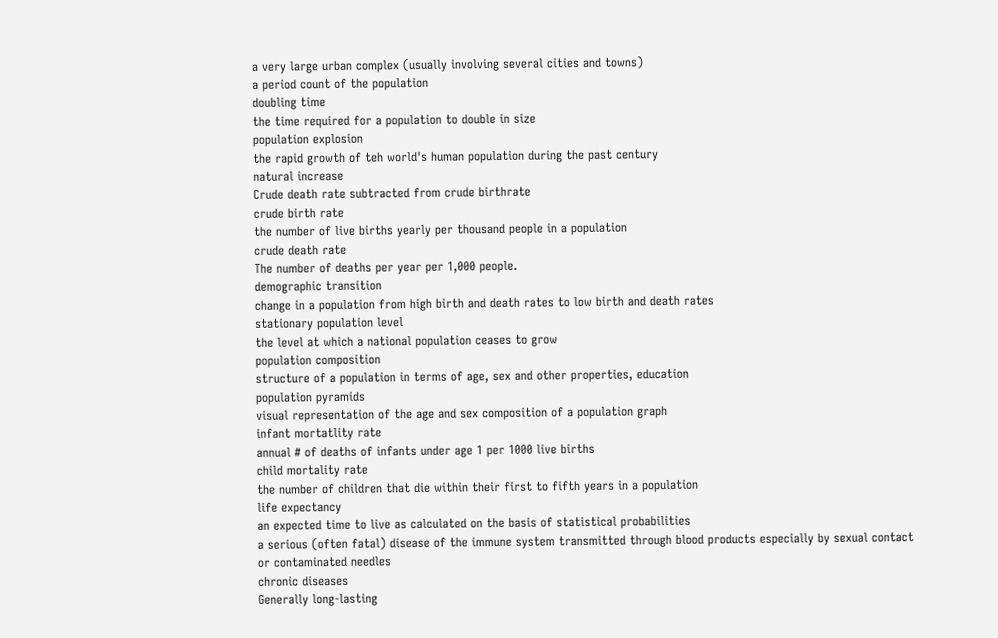a very large urban complex (usually involving several cities and towns)
a period count of the population
doubling time
the time required for a population to double in size
population explosion
the rapid growth of teh world's human population during the past century
natural increase
Crude death rate subtracted from crude birthrate
crude birth rate
the number of live births yearly per thousand people in a population
crude death rate
The number of deaths per year per 1,000 people.
demographic transition
change in a population from high birth and death rates to low birth and death rates
stationary population level
the level at which a national population ceases to grow
population composition
structure of a population in terms of age, sex and other properties, education
population pyramids
visual representation of the age and sex composition of a population graph
infant mortatlity rate
annual # of deaths of infants under age 1 per 1000 live births
child mortality rate
the number of children that die within their first to fifth years in a population
life expectancy
an expected time to live as calculated on the basis of statistical probabilities
a serious (often fatal) disease of the immune system transmitted through blood products especially by sexual contact or contaminated needles
chronic diseases
Generally long-lasting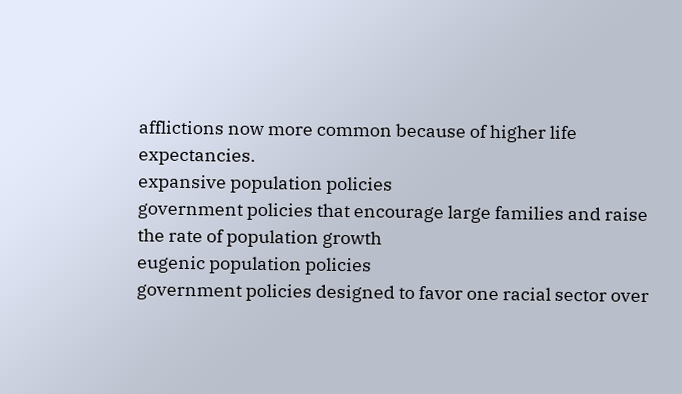afflictions now more common because of higher life expectancies.
expansive population policies
government policies that encourage large families and raise the rate of population growth
eugenic population policies
government policies designed to favor one racial sector over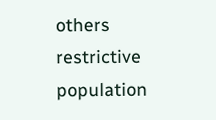others
restrictive population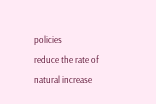policies
reduce the rate of natural increase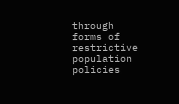through forms of restrictive population policies